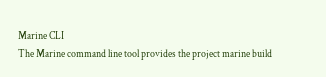Marine CLI
The Marine command line tool provides the project marine build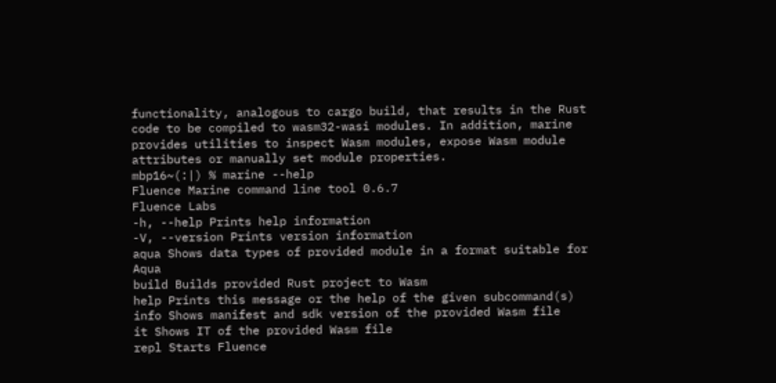functionality, analogous to cargo build, that results in the Rust code to be compiled to wasm32-wasi modules. In addition, marine provides utilities to inspect Wasm modules, expose Wasm module attributes or manually set module properties.
mbp16~(:|) % marine --help
Fluence Marine command line tool 0.6.7
Fluence Labs
-h, --help Prints help information
-V, --version Prints version information
aqua Shows data types of provided module in a format suitable for Aqua
build Builds provided Rust project to Wasm
help Prints this message or the help of the given subcommand(s)
info Shows manifest and sdk version of the provided Wasm file
it Shows IT of the provided Wasm file
repl Starts Fluence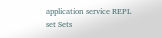application service REPL
set Sets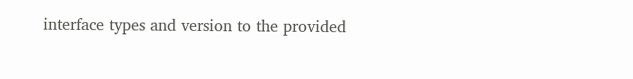interface types and version to the provided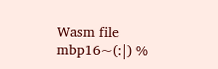Wasm file
mbp16~(:|) %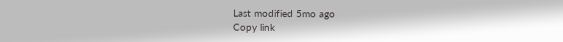Last modified 5mo ago
Copy link